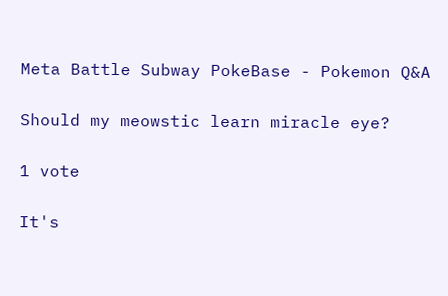Meta Battle Subway PokeBase - Pokemon Q&A

Should my meowstic learn miracle eye?

1 vote

It's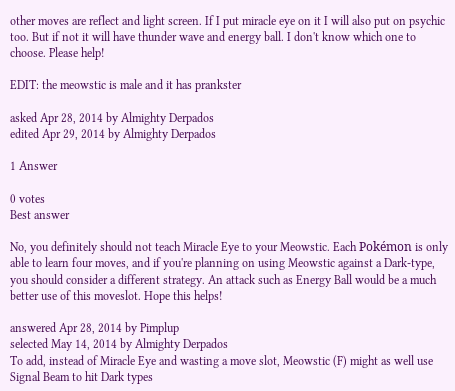other moves are reflect and light screen. If I put miracle eye on it I will also put on psychic too. But if not it will have thunder wave and energy ball. I don't know which one to choose. Please help!

EDIT: the meowstic is male and it has prankster

asked Apr 28, 2014 by Almighty Derpados
edited Apr 29, 2014 by Almighty Derpados

1 Answer

0 votes
Best answer

No, you definitely should not teach Miracle Eye to your Meowstic. Each Pokémon is only able to learn four moves, and if you're planning on using Meowstic against a Dark-type, you should consider a different strategy. An attack such as Energy Ball would be a much better use of this moveslot. Hope this helps!

answered Apr 28, 2014 by Pimplup
selected May 14, 2014 by Almighty Derpados
To add, instead of Miracle Eye and wasting a move slot, Meowstic (F) might as well use Signal Beam to hit Dark types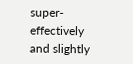super-effectively and slightly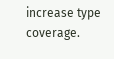increase type coverage.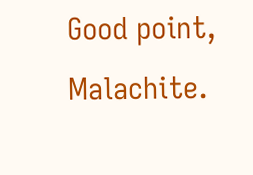Good point, Malachite.